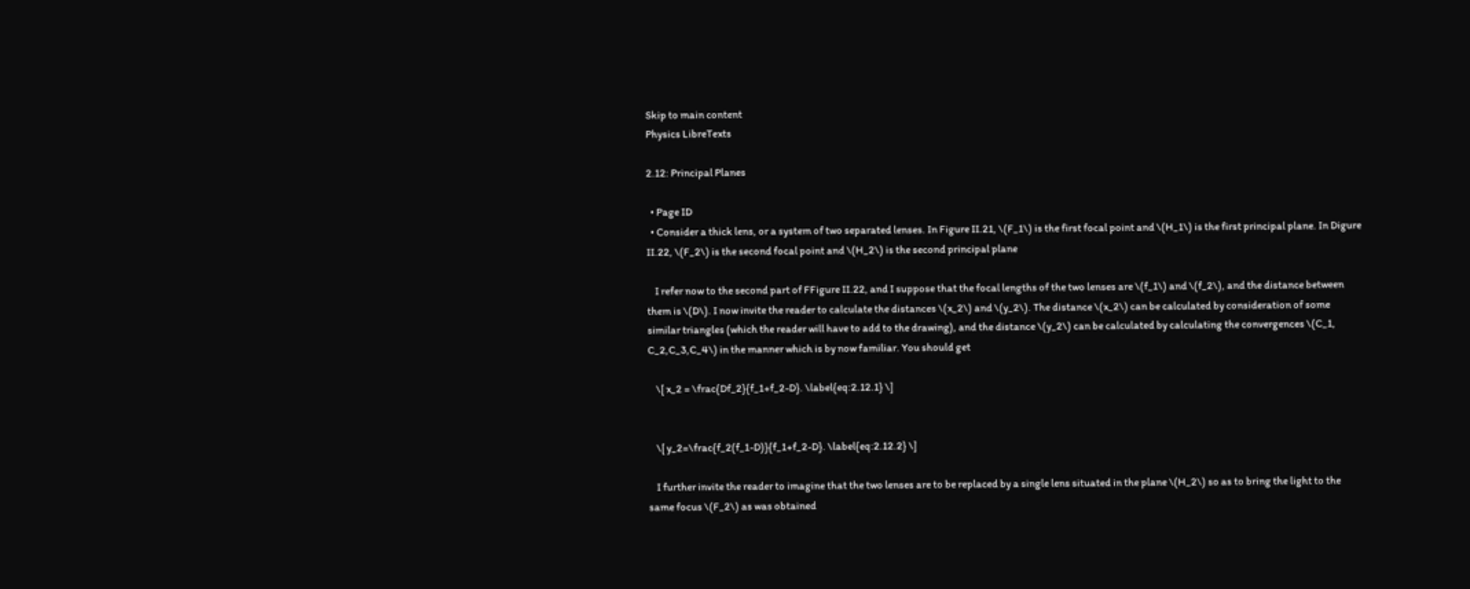Skip to main content
Physics LibreTexts

2.12: Principal Planes

  • Page ID
  • Consider a thick lens, or a system of two separated lenses. In Figure II.21, \(F_1\) is the first focal point and \(H_1\) is the first principal plane. In Digure II.22, \(F_2\) is the second focal point and \(H_2\) is the second principal plane

    I refer now to the second part of FFigure II.22, and I suppose that the focal lengths of the two lenses are \(f_1\) and \(f_2\), and the distance between them is \(D\). I now invite the reader to calculate the distances \(x_2\) and \(y_2\). The distance \(x_2\) can be calculated by consideration of some similar triangles (which the reader will have to add to the drawing), and the distance \(y_2\) can be calculated by calculating the convergences \(C_1, C_2,C_3,C_4\) in the manner which is by now familiar. You should get

    \[ x_2 = \frac{Df_2}{f_1+f_2-D}. \label{eq:2.12.1} \]


    \[ y_2=\frac{f_2(f_1-D)}{f_1+f_2-D}. \label{eq:2.12.2} \]

    I further invite the reader to imagine that the two lenses are to be replaced by a single lens situated in the plane \(H_2\) so as to bring the light to the same focus \(F_2\) as was obtained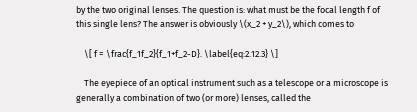by the two original lenses. The question is: what must be the focal length f of this single lens? The answer is obviously \(x_2 + y_2\), which comes to

    \[ f = \frac{f_1f_2}{f_1+f_2-D}. \label{eq:2.12.3} \]

    The eyepiece of an optical instrument such as a telescope or a microscope is generally a combination of two (or more) lenses, called the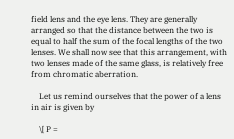field lens and the eye lens. They are generally arranged so that the distance between the two is equal to half the sum of the focal lengths of the two lenses. We shall now see that this arrangement, with two lenses made of the same glass, is relatively free from chromatic aberration.

    Let us remind ourselves that the power of a lens in air is given by

    \[ P =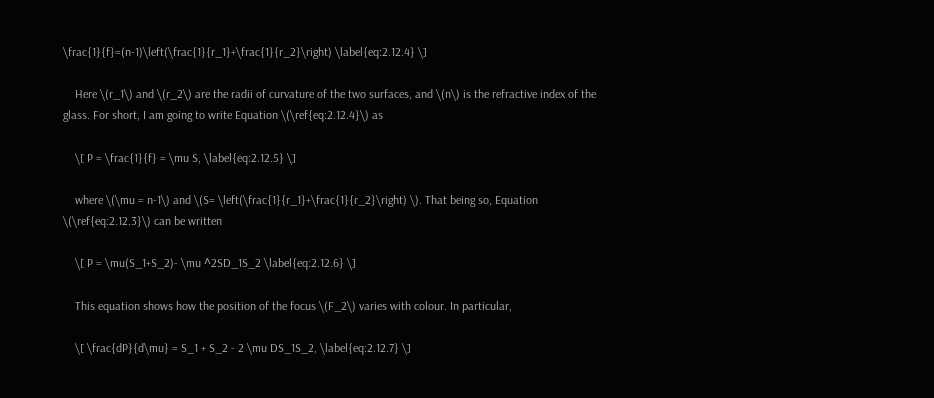\frac{1}{f}=(n-1)\left(\frac{1}{r_1}+\frac{1}{r_2}\right) \label{eq:2.12.4} \]

    Here \(r_1\) and \(r_2\) are the radii of curvature of the two surfaces, and \(n\) is the refractive index of the glass. For short, I am going to write Equation \(\ref{eq:2.12.4}\) as

    \[ P = \frac{1}{f} = \mu S, \label{eq:2.12.5} \]

    where \(\mu = n-1\) and \(S= \left(\frac{1}{r_1}+\frac{1}{r_2}\right) \). That being so, Equation \(\ref{eq:2.12.3}\) can be written

    \[ P = \mu(S_1+S_2)- \mu ^2SD_1S_2 \label{eq:2.12.6} \]

    This equation shows how the position of the focus \(F_2\) varies with colour. In particular,

    \[ \frac{dP}{d\mu} = S_1 + S_2 - 2 \mu DS_1S_2, \label{eq:2.12.7} \]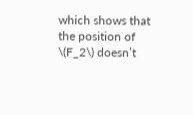which shows that the position of \(F_2\) doesn’t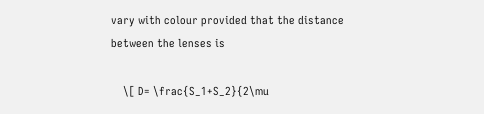vary with colour provided that the distance between the lenses is

    \[ D= \frac{S_1+S_2}{2\mu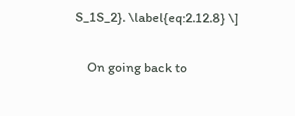S_1S_2}. \label{eq:2.12.8} \]

    On going back to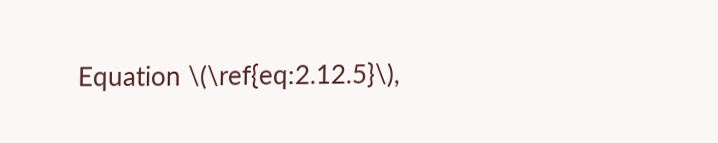Equation \(\ref{eq:2.12.5}\),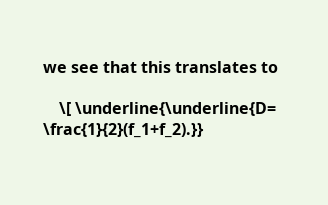we see that this translates to

    \[ \underline{\underline{D= \frac{1}{2}(f_1+f_2).}}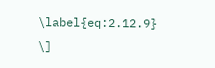\label{eq:2.12.9} \]